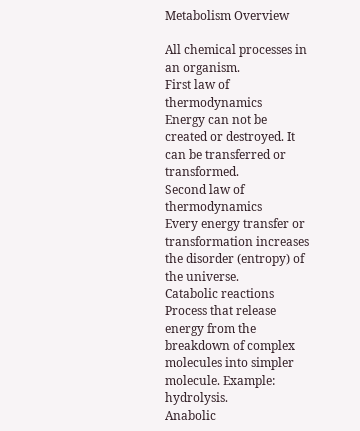Metabolism Overview

All chemical processes in an organism.
First law of thermodynamics
Energy can not be created or destroyed. It can be transferred or transformed.
Second law of thermodynamics
Every energy transfer or transformation increases the disorder (entropy) of the universe.
Catabolic reactions
Process that release energy from the breakdown of complex molecules into simpler molecule. Example: hydrolysis.
Anabolic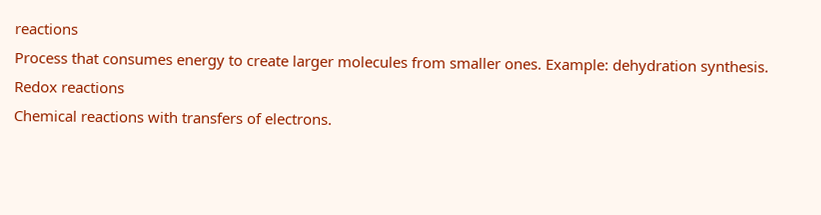reactions
Process that consumes energy to create larger molecules from smaller ones. Example: dehydration synthesis.
Redox reactions
Chemical reactions with transfers of electrons.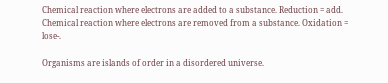Chemical reaction where electrons are added to a substance. Reduction = add.
Chemical reaction where electrons are removed from a substance. Oxidation = lose-.

Organisms are islands of order in a disordered universe.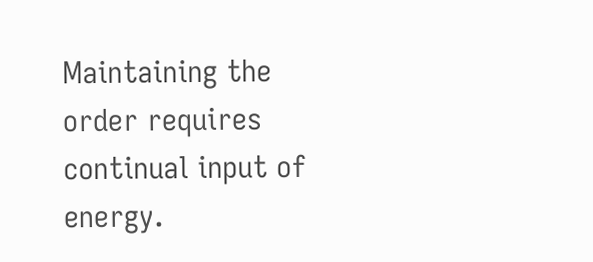Maintaining the order requires continual input of energy.